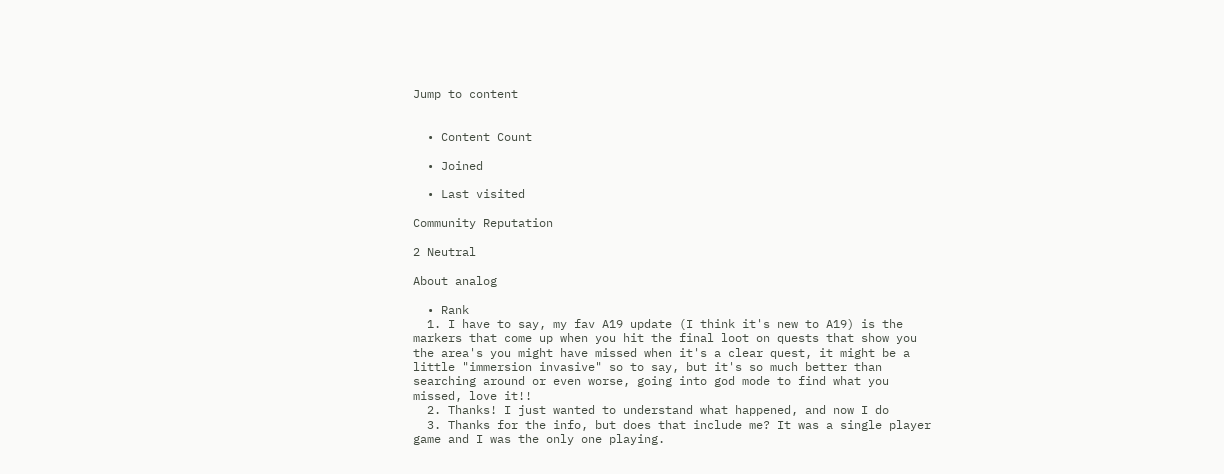Jump to content


  • Content Count

  • Joined

  • Last visited

Community Reputation

2 Neutral

About analog

  • Rank
  1. I have to say, my fav A19 update (I think it's new to A19) is the markers that come up when you hit the final loot on quests that show you the area's you might have missed when it's a clear quest, it might be a little "immersion invasive" so to say, but it's so much better than searching around or even worse, going into god mode to find what you missed, love it!!
  2. Thanks! I just wanted to understand what happened, and now I do
  3. Thanks for the info, but does that include me? It was a single player game and I was the only one playing.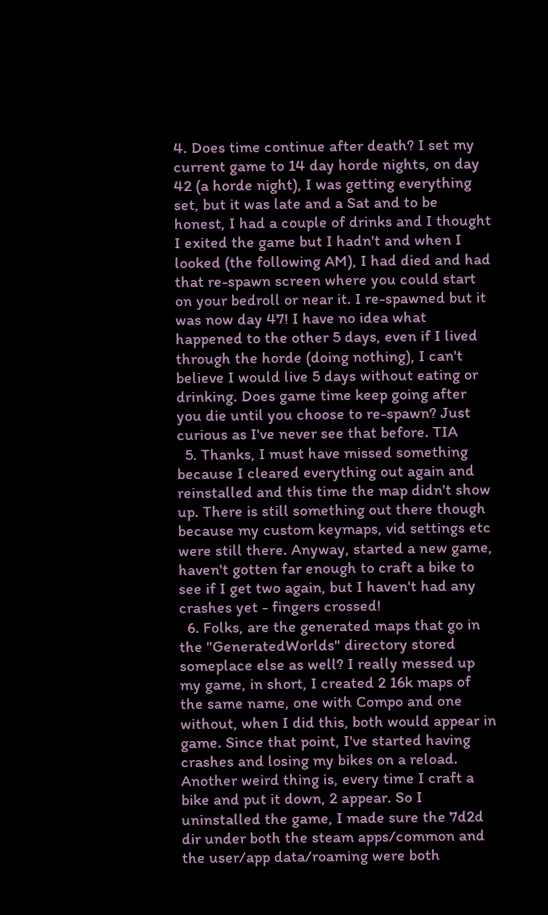4. Does time continue after death? I set my current game to 14 day horde nights, on day 42 (a horde night), I was getting everything set, but it was late and a Sat and to be honest, I had a couple of drinks and I thought I exited the game but I hadn't and when I looked (the following AM), I had died and had that re-spawn screen where you could start on your bedroll or near it. I re-spawned but it was now day 47! I have no idea what happened to the other 5 days, even if I lived through the horde (doing nothing), I can't believe I would live 5 days without eating or drinking. Does game time keep going after you die until you choose to re-spawn? Just curious as I've never see that before. TIA
  5. Thanks, I must have missed something because I cleared everything out again and reinstalled and this time the map didn't show up. There is still something out there though because my custom keymaps, vid settings etc were still there. Anyway, started a new game, haven't gotten far enough to craft a bike to see if I get two again, but I haven't had any crashes yet - fingers crossed!
  6. Folks, are the generated maps that go in the "GeneratedWorlds" directory stored someplace else as well? I really messed up my game, in short, I created 2 16k maps of the same name, one with Compo and one without, when I did this, both would appear in game. Since that point, I've started having crashes and losing my bikes on a reload. Another weird thing is, every time I craft a bike and put it down, 2 appear. So I uninstalled the game, I made sure the 7d2d dir under both the steam apps/common and the user/app data/roaming were both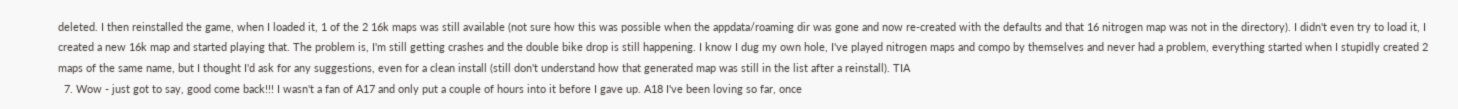deleted. I then reinstalled the game, when I loaded it, 1 of the 2 16k maps was still available (not sure how this was possible when the appdata/roaming dir was gone and now re-created with the defaults and that 16 nitrogen map was not in the directory). I didn't even try to load it, I created a new 16k map and started playing that. The problem is, I'm still getting crashes and the double bike drop is still happening. I know I dug my own hole, I've played nitrogen maps and compo by themselves and never had a problem, everything started when I stupidly created 2 maps of the same name, but I thought I'd ask for any suggestions, even for a clean install (still don't understand how that generated map was still in the list after a reinstall). TIA
  7. Wow - just got to say, good come back!!! I wasn't a fan of A17 and only put a couple of hours into it before I gave up. A18 I've been loving so far, once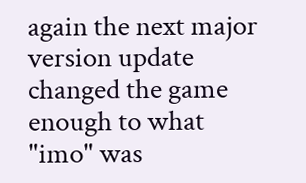again the next major version update changed the game enough to what "imo" was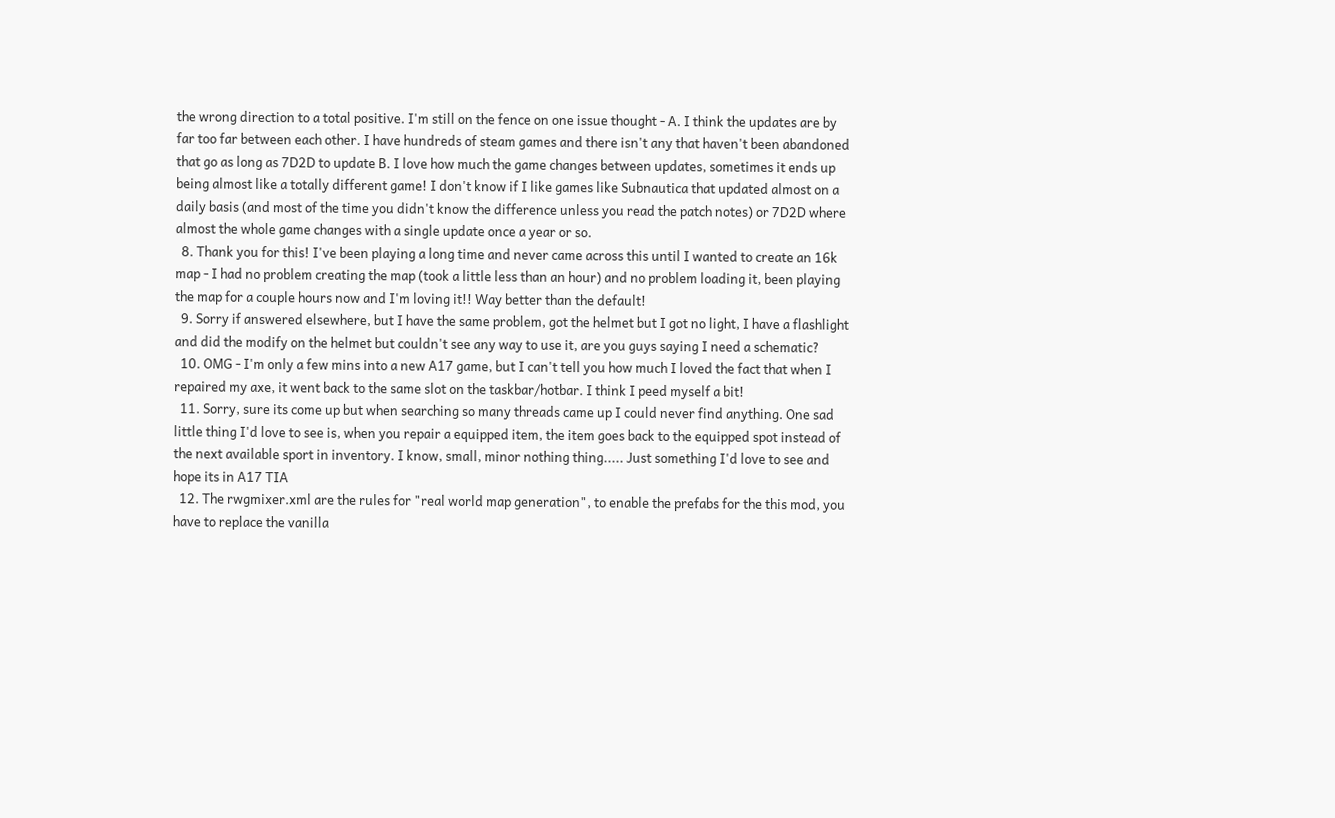the wrong direction to a total positive. I'm still on the fence on one issue thought - A. I think the updates are by far too far between each other. I have hundreds of steam games and there isn't any that haven't been abandoned that go as long as 7D2D to update B. I love how much the game changes between updates, sometimes it ends up being almost like a totally different game! I don't know if I like games like Subnautica that updated almost on a daily basis (and most of the time you didn't know the difference unless you read the patch notes) or 7D2D where almost the whole game changes with a single update once a year or so.
  8. Thank you for this! I've been playing a long time and never came across this until I wanted to create an 16k map - I had no problem creating the map (took a little less than an hour) and no problem loading it, been playing the map for a couple hours now and I'm loving it!! Way better than the default!
  9. Sorry if answered elsewhere, but I have the same problem, got the helmet but I got no light, I have a flashlight and did the modify on the helmet but couldn't see any way to use it, are you guys saying I need a schematic?
  10. OMG - I'm only a few mins into a new A17 game, but I can't tell you how much I loved the fact that when I repaired my axe, it went back to the same slot on the taskbar/hotbar. I think I peed myself a bit!
  11. Sorry, sure its come up but when searching so many threads came up I could never find anything. One sad little thing I'd love to see is, when you repair a equipped item, the item goes back to the equipped spot instead of the next available sport in inventory. I know, small, minor nothing thing..... Just something I'd love to see and hope its in A17 TIA
  12. The rwgmixer.xml are the rules for "real world map generation", to enable the prefabs for the this mod, you have to replace the vanilla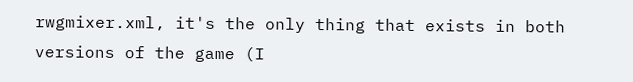rwgmixer.xml, it's the only thing that exists in both versions of the game (I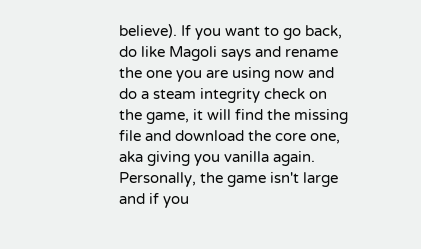believe). If you want to go back, do like Magoli says and rename the one you are using now and do a steam integrity check on the game, it will find the missing file and download the core one, aka giving you vanilla again. Personally, the game isn't large and if you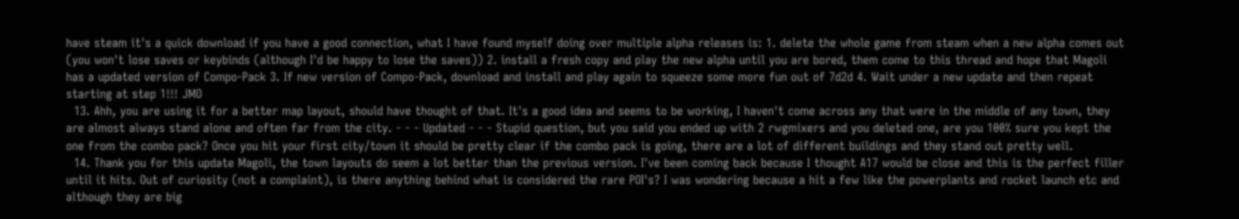have steam it's a quick download if you have a good connection, what I have found myself doing over multiple alpha releases is: 1. delete the whole game from steam when a new alpha comes out (you won't lose saves or keybinds (although I'd be happy to lose the saves)) 2. install a fresh copy and play the new alpha until you are bored, them come to this thread and hope that Magoli has a updated version of Compo-Pack 3. If new version of Compo-Pack, download and install and play again to squeeze some more fun out of 7d2d 4. Wait under a new update and then repeat starting at step 1!!! JMO
  13. Ahh, you are using it for a better map layout, should have thought of that. It's a good idea and seems to be working, I haven't come across any that were in the middle of any town, they are almost always stand alone and often far from the city. - - - Updated - - - Stupid question, but you said you ended up with 2 rwgmixers and you deleted one, are you 100% sure you kept the one from the combo pack? Once you hit your first city/town it should be pretty clear if the combo pack is going, there are a lot of different buildings and they stand out pretty well.
  14. Thank you for this update Magoli, the town layouts do seem a lot better than the previous version. I've been coming back because I thought A17 would be close and this is the perfect filler until it hits. Out of curiosity (not a complaint), is there anything behind what is considered the rare POI's? I was wondering because a hit a few like the powerplants and rocket launch etc and although they are big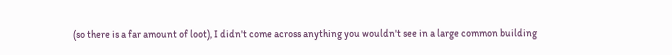(so there is a far amount of loot), I didn't come across anything you wouldn't see in a large common building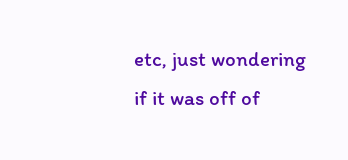etc, just wondering if it was off of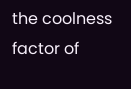the coolness factor of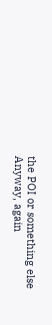the POI or something else Anyway, again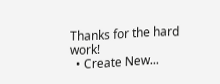Thanks for the hard work!
  • Create New...